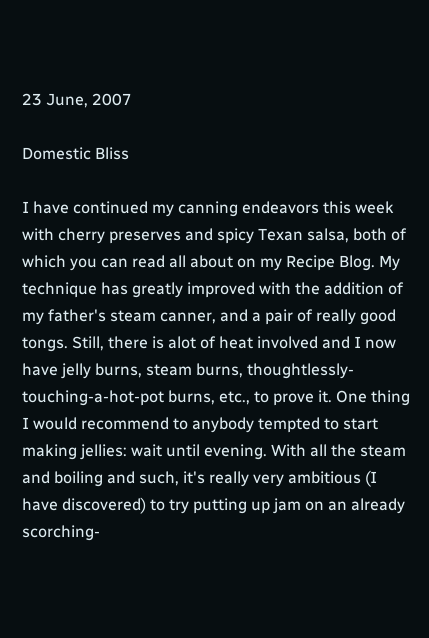23 June, 2007

Domestic Bliss

I have continued my canning endeavors this week with cherry preserves and spicy Texan salsa, both of which you can read all about on my Recipe Blog. My technique has greatly improved with the addition of my father's steam canner, and a pair of really good tongs. Still, there is alot of heat involved and I now have jelly burns, steam burns, thoughtlessly-touching-a-hot-pot burns, etc., to prove it. One thing I would recommend to anybody tempted to start making jellies: wait until evening. With all the steam and boiling and such, it's really very ambitious (I have discovered) to try putting up jam on an already scorching-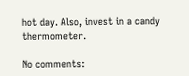hot day. Also, invest in a candy thermometer.

No comments: